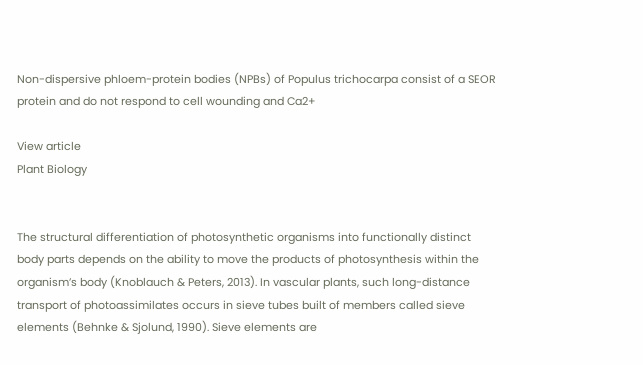Non-dispersive phloem-protein bodies (NPBs) of Populus trichocarpa consist of a SEOR protein and do not respond to cell wounding and Ca2+

View article
Plant Biology


The structural differentiation of photosynthetic organisms into functionally distinct body parts depends on the ability to move the products of photosynthesis within the organism’s body (Knoblauch & Peters, 2013). In vascular plants, such long-distance transport of photoassimilates occurs in sieve tubes built of members called sieve elements (Behnke & Sjolund, 1990). Sieve elements are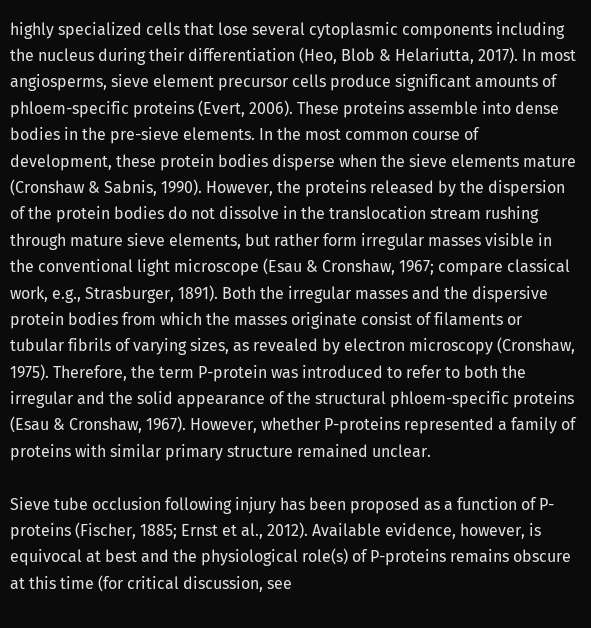highly specialized cells that lose several cytoplasmic components including the nucleus during their differentiation (Heo, Blob & Helariutta, 2017). In most angiosperms, sieve element precursor cells produce significant amounts of phloem-specific proteins (Evert, 2006). These proteins assemble into dense bodies in the pre-sieve elements. In the most common course of development, these protein bodies disperse when the sieve elements mature (Cronshaw & Sabnis, 1990). However, the proteins released by the dispersion of the protein bodies do not dissolve in the translocation stream rushing through mature sieve elements, but rather form irregular masses visible in the conventional light microscope (Esau & Cronshaw, 1967; compare classical work, e.g., Strasburger, 1891). Both the irregular masses and the dispersive protein bodies from which the masses originate consist of filaments or tubular fibrils of varying sizes, as revealed by electron microscopy (Cronshaw, 1975). Therefore, the term P-protein was introduced to refer to both the irregular and the solid appearance of the structural phloem-specific proteins (Esau & Cronshaw, 1967). However, whether P-proteins represented a family of proteins with similar primary structure remained unclear.

Sieve tube occlusion following injury has been proposed as a function of P-proteins (Fischer, 1885; Ernst et al., 2012). Available evidence, however, is equivocal at best and the physiological role(s) of P-proteins remains obscure at this time (for critical discussion, see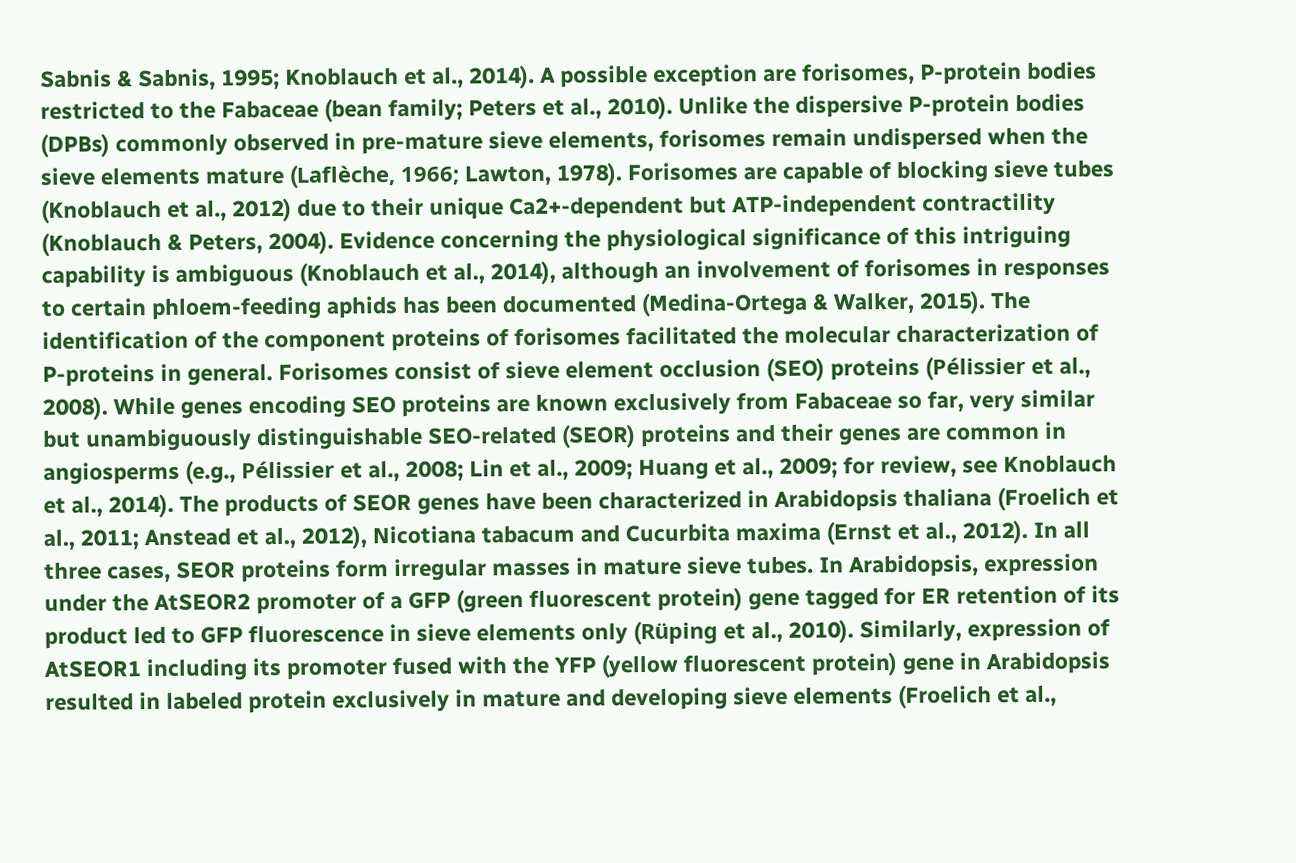Sabnis & Sabnis, 1995; Knoblauch et al., 2014). A possible exception are forisomes, P-protein bodies restricted to the Fabaceae (bean family; Peters et al., 2010). Unlike the dispersive P-protein bodies (DPBs) commonly observed in pre-mature sieve elements, forisomes remain undispersed when the sieve elements mature (Laflèche, 1966; Lawton, 1978). Forisomes are capable of blocking sieve tubes (Knoblauch et al., 2012) due to their unique Ca2+-dependent but ATP-independent contractility (Knoblauch & Peters, 2004). Evidence concerning the physiological significance of this intriguing capability is ambiguous (Knoblauch et al., 2014), although an involvement of forisomes in responses to certain phloem-feeding aphids has been documented (Medina-Ortega & Walker, 2015). The identification of the component proteins of forisomes facilitated the molecular characterization of P-proteins in general. Forisomes consist of sieve element occlusion (SEO) proteins (Pélissier et al., 2008). While genes encoding SEO proteins are known exclusively from Fabaceae so far, very similar but unambiguously distinguishable SEO-related (SEOR) proteins and their genes are common in angiosperms (e.g., Pélissier et al., 2008; Lin et al., 2009; Huang et al., 2009; for review, see Knoblauch et al., 2014). The products of SEOR genes have been characterized in Arabidopsis thaliana (Froelich et al., 2011; Anstead et al., 2012), Nicotiana tabacum and Cucurbita maxima (Ernst et al., 2012). In all three cases, SEOR proteins form irregular masses in mature sieve tubes. In Arabidopsis, expression under the AtSEOR2 promoter of a GFP (green fluorescent protein) gene tagged for ER retention of its product led to GFP fluorescence in sieve elements only (Rüping et al., 2010). Similarly, expression of AtSEOR1 including its promoter fused with the YFP (yellow fluorescent protein) gene in Arabidopsis resulted in labeled protein exclusively in mature and developing sieve elements (Froelich et al.,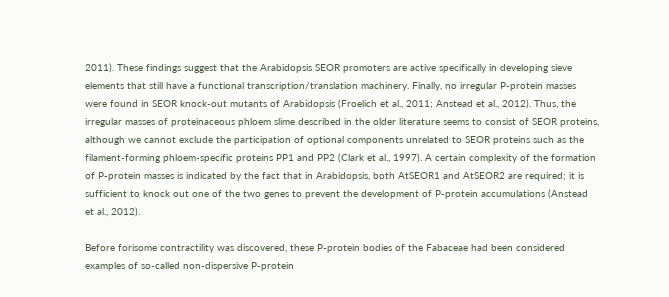2011). These findings suggest that the Arabidopsis SEOR promoters are active specifically in developing sieve elements that still have a functional transcription/translation machinery. Finally, no irregular P-protein masses were found in SEOR knock-out mutants of Arabidopsis (Froelich et al., 2011; Anstead et al., 2012). Thus, the irregular masses of proteinaceous phloem slime described in the older literature seems to consist of SEOR proteins, although we cannot exclude the participation of optional components unrelated to SEOR proteins such as the filament-forming phloem-specific proteins PP1 and PP2 (Clark et al., 1997). A certain complexity of the formation of P-protein masses is indicated by the fact that in Arabidopsis, both AtSEOR1 and AtSEOR2 are required; it is sufficient to knock out one of the two genes to prevent the development of P-protein accumulations (Anstead et al., 2012).

Before forisome contractility was discovered, these P-protein bodies of the Fabaceae had been considered examples of so-called non-dispersive P-protein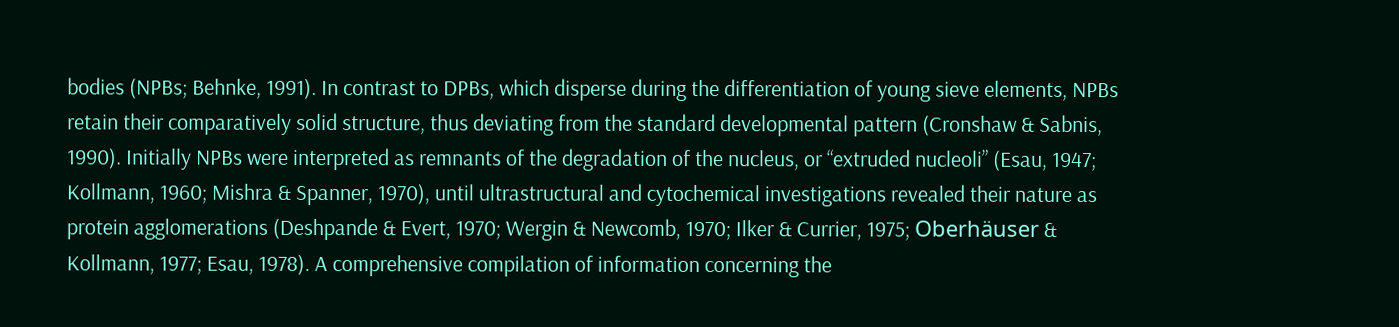bodies (NPBs; Behnke, 1991). In contrast to DPBs, which disperse during the differentiation of young sieve elements, NPBs retain their comparatively solid structure, thus deviating from the standard developmental pattern (Cronshaw & Sabnis, 1990). Initially NPBs were interpreted as remnants of the degradation of the nucleus, or “extruded nucleoli” (Esau, 1947; Kollmann, 1960; Mishra & Spanner, 1970), until ultrastructural and cytochemical investigations revealed their nature as protein agglomerations (Deshpande & Evert, 1970; Wergin & Newcomb, 1970; Ilker & Currier, 1975; Oberhäuser & Kollmann, 1977; Esau, 1978). A comprehensive compilation of information concerning the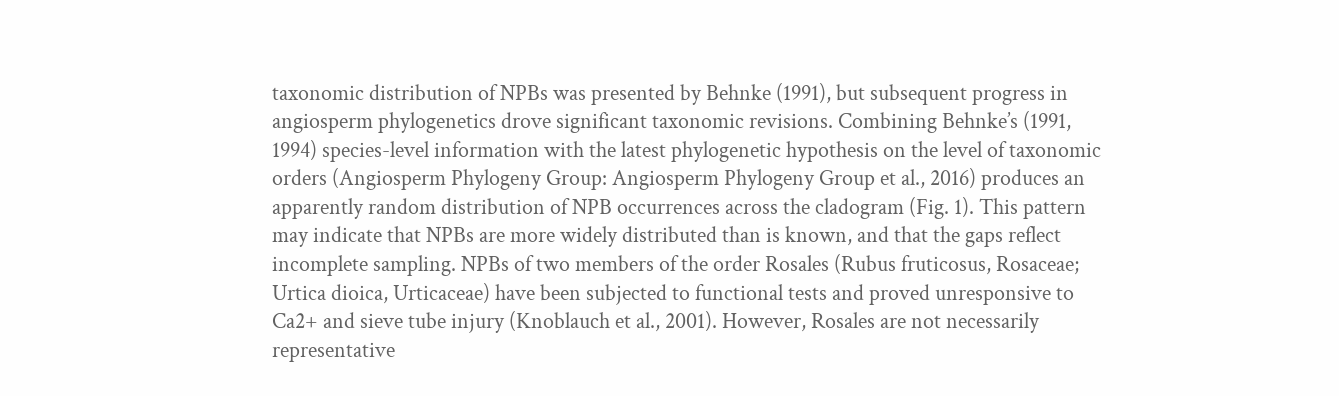taxonomic distribution of NPBs was presented by Behnke (1991), but subsequent progress in angiosperm phylogenetics drove significant taxonomic revisions. Combining Behnke’s (1991, 1994) species-level information with the latest phylogenetic hypothesis on the level of taxonomic orders (Angiosperm Phylogeny Group: Angiosperm Phylogeny Group et al., 2016) produces an apparently random distribution of NPB occurrences across the cladogram (Fig. 1). This pattern may indicate that NPBs are more widely distributed than is known, and that the gaps reflect incomplete sampling. NPBs of two members of the order Rosales (Rubus fruticosus, Rosaceae; Urtica dioica, Urticaceae) have been subjected to functional tests and proved unresponsive to Ca2+ and sieve tube injury (Knoblauch et al., 2001). However, Rosales are not necessarily representative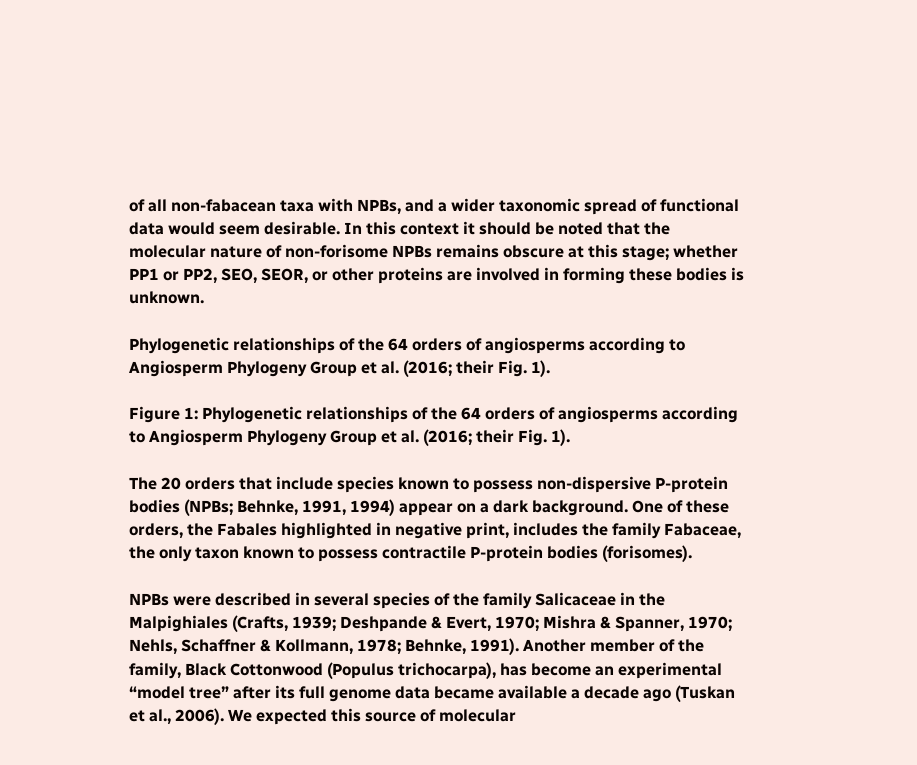of all non-fabacean taxa with NPBs, and a wider taxonomic spread of functional data would seem desirable. In this context it should be noted that the molecular nature of non-forisome NPBs remains obscure at this stage; whether PP1 or PP2, SEO, SEOR, or other proteins are involved in forming these bodies is unknown.

Phylogenetic relationships of the 64 orders of angiosperms according to Angiosperm Phylogeny Group et al. (2016; their Fig. 1).

Figure 1: Phylogenetic relationships of the 64 orders of angiosperms according to Angiosperm Phylogeny Group et al. (2016; their Fig. 1).

The 20 orders that include species known to possess non-dispersive P-protein bodies (NPBs; Behnke, 1991, 1994) appear on a dark background. One of these orders, the Fabales highlighted in negative print, includes the family Fabaceae, the only taxon known to possess contractile P-protein bodies (forisomes).

NPBs were described in several species of the family Salicaceae in the Malpighiales (Crafts, 1939; Deshpande & Evert, 1970; Mishra & Spanner, 1970; Nehls, Schaffner & Kollmann, 1978; Behnke, 1991). Another member of the family, Black Cottonwood (Populus trichocarpa), has become an experimental “model tree” after its full genome data became available a decade ago (Tuskan et al., 2006). We expected this source of molecular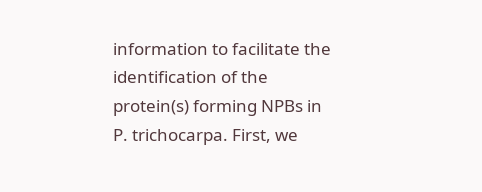information to facilitate the identification of the protein(s) forming NPBs in P. trichocarpa. First, we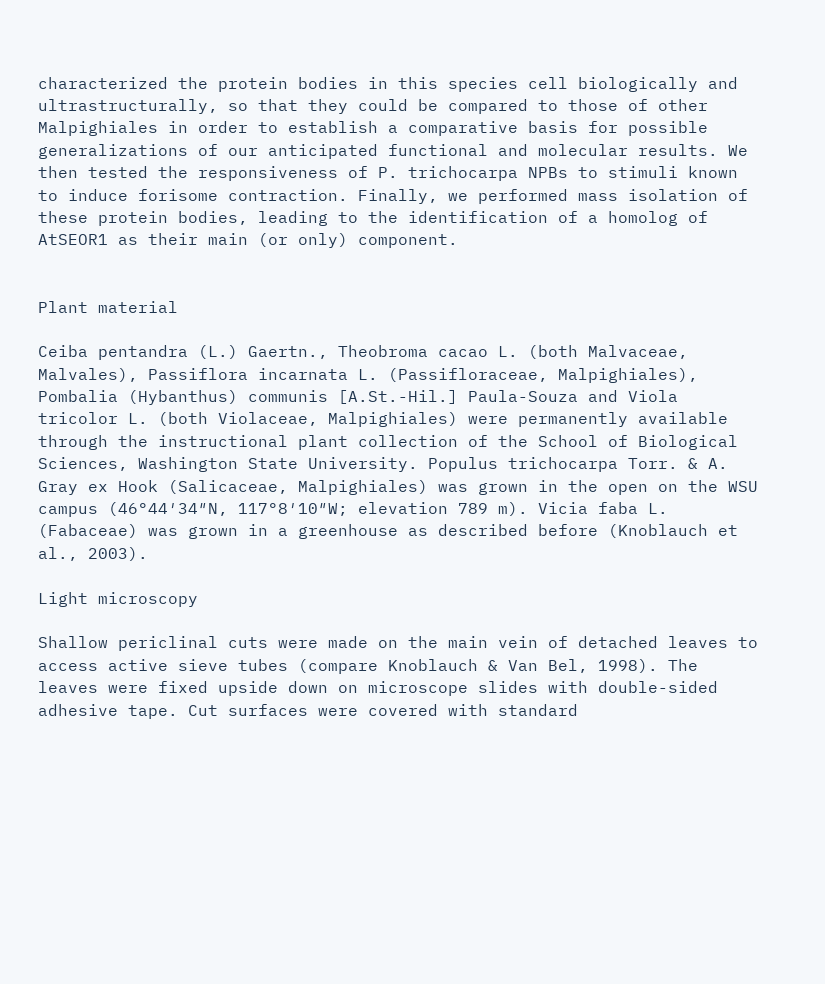characterized the protein bodies in this species cell biologically and ultrastructurally, so that they could be compared to those of other Malpighiales in order to establish a comparative basis for possible generalizations of our anticipated functional and molecular results. We then tested the responsiveness of P. trichocarpa NPBs to stimuli known to induce forisome contraction. Finally, we performed mass isolation of these protein bodies, leading to the identification of a homolog of AtSEOR1 as their main (or only) component.


Plant material

Ceiba pentandra (L.) Gaertn., Theobroma cacao L. (both Malvaceae, Malvales), Passiflora incarnata L. (Passifloraceae, Malpighiales), Pombalia (Hybanthus) communis [A.St.-Hil.] Paula-Souza and Viola tricolor L. (both Violaceae, Malpighiales) were permanently available through the instructional plant collection of the School of Biological Sciences, Washington State University. Populus trichocarpa Torr. & A. Gray ex Hook (Salicaceae, Malpighiales) was grown in the open on the WSU campus (46°44′34″N, 117°8′10″W; elevation 789 m). Vicia faba L. (Fabaceae) was grown in a greenhouse as described before (Knoblauch et al., 2003).

Light microscopy

Shallow periclinal cuts were made on the main vein of detached leaves to access active sieve tubes (compare Knoblauch & Van Bel, 1998). The leaves were fixed upside down on microscope slides with double-sided adhesive tape. Cut surfaces were covered with standard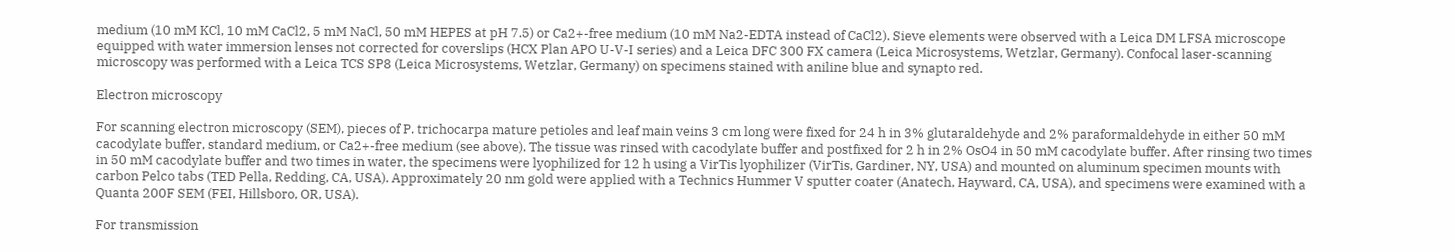medium (10 mM KCl, 10 mM CaCl2, 5 mM NaCl, 50 mM HEPES at pH 7.5) or Ca2+-free medium (10 mM Na2-EDTA instead of CaCl2). Sieve elements were observed with a Leica DM LFSA microscope equipped with water immersion lenses not corrected for coverslips (HCX Plan APO U-V-I series) and a Leica DFC 300 FX camera (Leica Microsystems, Wetzlar, Germany). Confocal laser-scanning microscopy was performed with a Leica TCS SP8 (Leica Microsystems, Wetzlar, Germany) on specimens stained with aniline blue and synapto red.

Electron microscopy

For scanning electron microscopy (SEM), pieces of P. trichocarpa mature petioles and leaf main veins 3 cm long were fixed for 24 h in 3% glutaraldehyde and 2% paraformaldehyde in either 50 mM cacodylate buffer, standard medium, or Ca2+-free medium (see above). The tissue was rinsed with cacodylate buffer and postfixed for 2 h in 2% OsO4 in 50 mM cacodylate buffer. After rinsing two times in 50 mM cacodylate buffer and two times in water, the specimens were lyophilized for 12 h using a VirTis lyophilizer (VirTis, Gardiner, NY, USA) and mounted on aluminum specimen mounts with carbon Pelco tabs (TED Pella, Redding, CA, USA). Approximately 20 nm gold were applied with a Technics Hummer V sputter coater (Anatech, Hayward, CA, USA), and specimens were examined with a Quanta 200F SEM (FEI, Hillsboro, OR, USA).

For transmission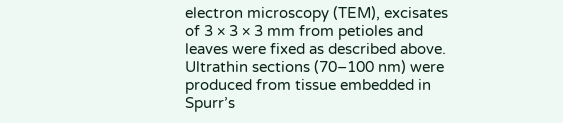electron microscopy (TEM), excisates of 3 × 3 × 3 mm from petioles and leaves were fixed as described above. Ultrathin sections (70–100 nm) were produced from tissue embedded in Spurr’s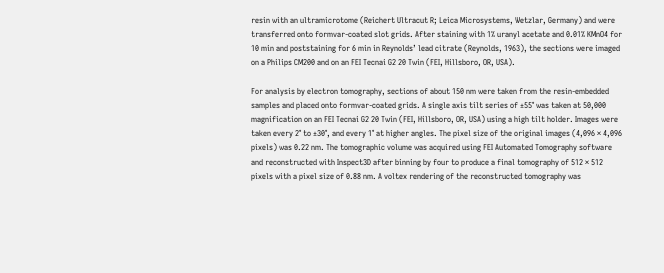resin with an ultramicrotome (Reichert Ultracut R; Leica Microsystems, Wetzlar, Germany) and were transferred onto formvar-coated slot grids. After staining with 1% uranyl acetate and 0.01% KMnO4 for 10 min and poststaining for 6 min in Reynolds’ lead citrate (Reynolds, 1963), the sections were imaged on a Philips CM200 and on an FEI Tecnai G2 20 Twin (FEI, Hillsboro, OR, USA).

For analysis by electron tomography, sections of about 150 nm were taken from the resin-embedded samples and placed onto formvar-coated grids. A single axis tilt series of ±55° was taken at 50,000 magnification on an FEI Tecnai G2 20 Twin (FEI, Hillsboro, OR, USA) using a high tilt holder. Images were taken every 2° to ±30°, and every 1° at higher angles. The pixel size of the original images (4,096 × 4,096 pixels) was 0.22 nm. The tomographic volume was acquired using FEI Automated Tomography software and reconstructed with Inspect3D after binning by four to produce a final tomography of 512 × 512 pixels with a pixel size of 0.88 nm. A voltex rendering of the reconstructed tomography was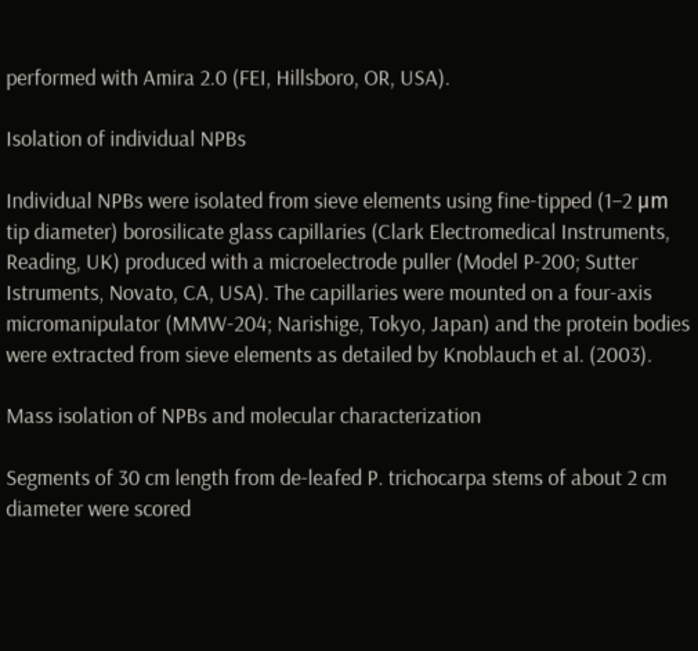performed with Amira 2.0 (FEI, Hillsboro, OR, USA).

Isolation of individual NPBs

Individual NPBs were isolated from sieve elements using fine-tipped (1–2 μm tip diameter) borosilicate glass capillaries (Clark Electromedical Instruments, Reading, UK) produced with a microelectrode puller (Model P-200; Sutter Istruments, Novato, CA, USA). The capillaries were mounted on a four-axis micromanipulator (MMW-204; Narishige, Tokyo, Japan) and the protein bodies were extracted from sieve elements as detailed by Knoblauch et al. (2003).

Mass isolation of NPBs and molecular characterization

Segments of 30 cm length from de-leafed P. trichocarpa stems of about 2 cm diameter were scored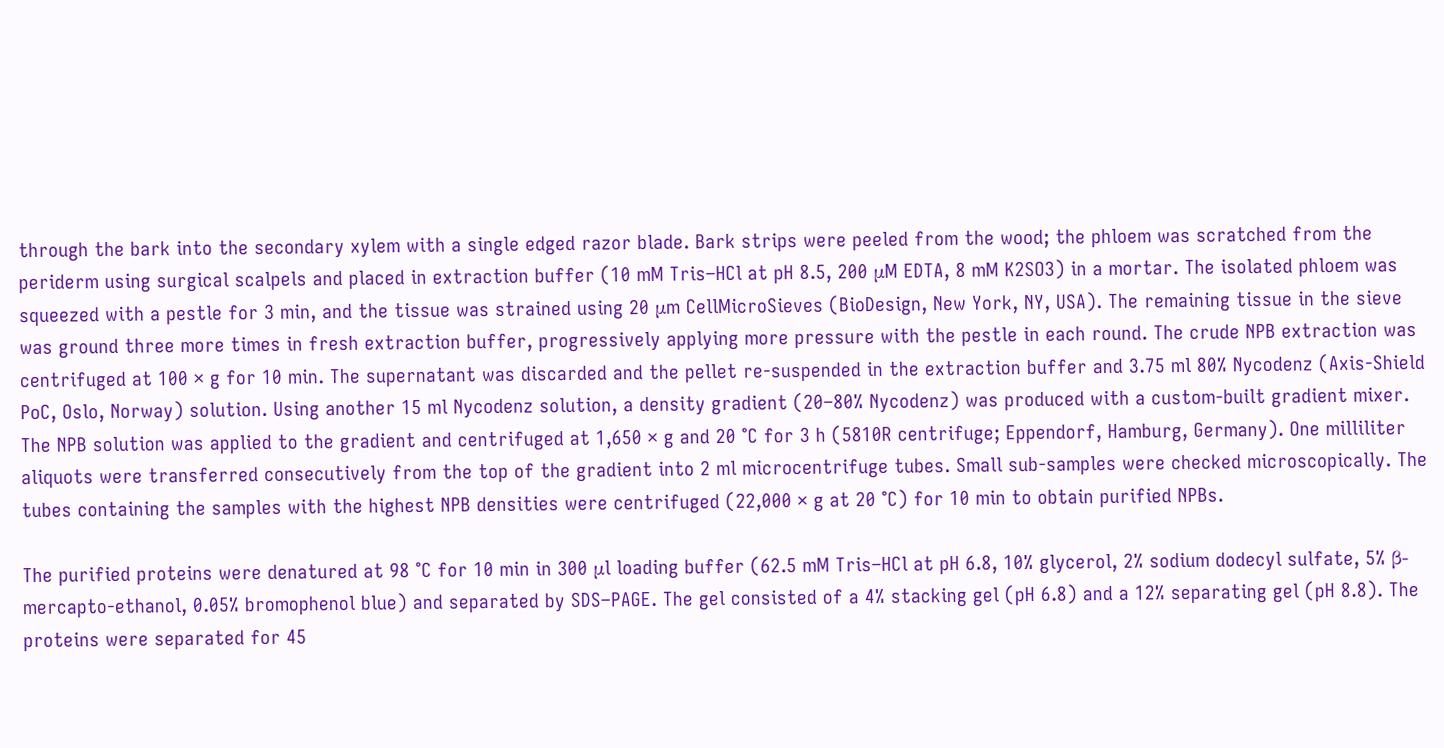through the bark into the secondary xylem with a single edged razor blade. Bark strips were peeled from the wood; the phloem was scratched from the periderm using surgical scalpels and placed in extraction buffer (10 mM Tris–HCl at pH 8.5, 200 μM EDTA, 8 mM K2SO3) in a mortar. The isolated phloem was squeezed with a pestle for 3 min, and the tissue was strained using 20 μm CellMicroSieves (BioDesign, New York, NY, USA). The remaining tissue in the sieve was ground three more times in fresh extraction buffer, progressively applying more pressure with the pestle in each round. The crude NPB extraction was centrifuged at 100 × g for 10 min. The supernatant was discarded and the pellet re-suspended in the extraction buffer and 3.75 ml 80% Nycodenz (Axis-Shield PoC, Oslo, Norway) solution. Using another 15 ml Nycodenz solution, a density gradient (20–80% Nycodenz) was produced with a custom-built gradient mixer. The NPB solution was applied to the gradient and centrifuged at 1,650 × g and 20 °C for 3 h (5810R centrifuge; Eppendorf, Hamburg, Germany). One milliliter aliquots were transferred consecutively from the top of the gradient into 2 ml microcentrifuge tubes. Small sub-samples were checked microscopically. The tubes containing the samples with the highest NPB densities were centrifuged (22,000 × g at 20 °C) for 10 min to obtain purified NPBs.

The purified proteins were denatured at 98 °C for 10 min in 300 μl loading buffer (62.5 mM Tris–HCl at pH 6.8, 10% glycerol, 2% sodium dodecyl sulfate, 5% β-mercapto-ethanol, 0.05% bromophenol blue) and separated by SDS–PAGE. The gel consisted of a 4% stacking gel (pH 6.8) and a 12% separating gel (pH 8.8). The proteins were separated for 45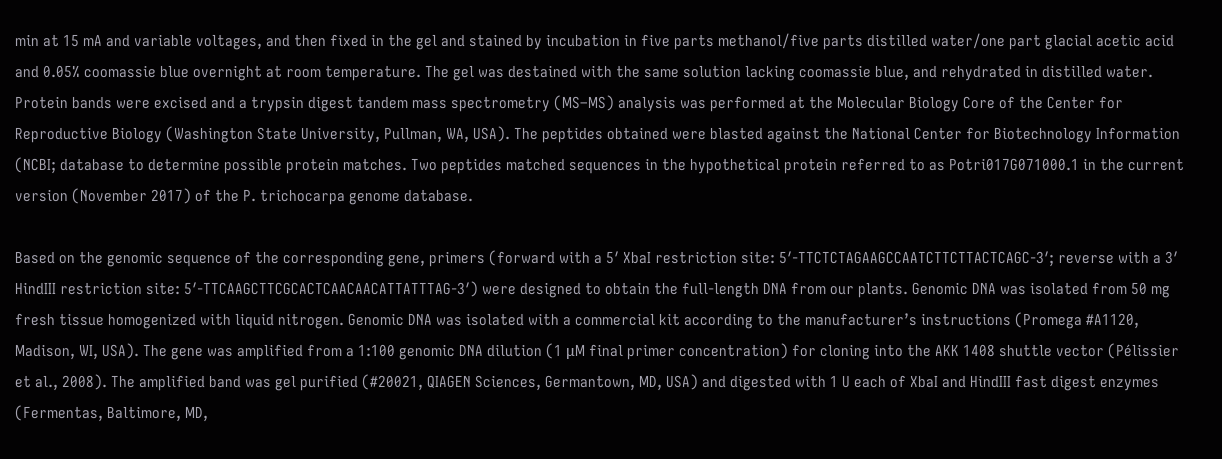min at 15 mA and variable voltages, and then fixed in the gel and stained by incubation in five parts methanol/five parts distilled water/one part glacial acetic acid and 0.05% coomassie blue overnight at room temperature. The gel was destained with the same solution lacking coomassie blue, and rehydrated in distilled water. Protein bands were excised and a trypsin digest tandem mass spectrometry (MS–MS) analysis was performed at the Molecular Biology Core of the Center for Reproductive Biology (Washington State University, Pullman, WA, USA). The peptides obtained were blasted against the National Center for Biotechnology Information (NCBI; database to determine possible protein matches. Two peptides matched sequences in the hypothetical protein referred to as Potri017G071000.1 in the current version (November 2017) of the P. trichocarpa genome database.

Based on the genomic sequence of the corresponding gene, primers (forward with a 5′ XbaI restriction site: 5′-TTCTCTAGAAGCCAATCTTCTTACTCAGC-3′; reverse with a 3′ HindIII restriction site: 5′-TTCAAGCTTCGCACTCAACAACATTATTTAG-3′) were designed to obtain the full-length DNA from our plants. Genomic DNA was isolated from 50 mg fresh tissue homogenized with liquid nitrogen. Genomic DNA was isolated with a commercial kit according to the manufacturer’s instructions (Promega #A1120, Madison, WI, USA). The gene was amplified from a 1:100 genomic DNA dilution (1 μM final primer concentration) for cloning into the AKK 1408 shuttle vector (Pélissier et al., 2008). The amplified band was gel purified (#20021, QIAGEN Sciences, Germantown, MD, USA) and digested with 1 U each of XbaI and HindIII fast digest enzymes (Fermentas, Baltimore, MD,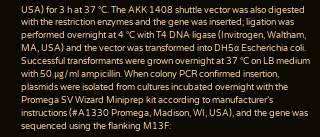USA) for 3 h at 37 °C. The AKK 1408 shuttle vector was also digested with the restriction enzymes and the gene was inserted; ligation was performed overnight at 4 °C with T4 DNA ligase (Invitrogen, Waltham, MA, USA) and the vector was transformed into DH5α Escherichia coli. Successful transformants were grown overnight at 37 °C on LB medium with 50 μg/ml ampicillin. When colony PCR confirmed insertion, plasmids were isolated from cultures incubated overnight with the Promega SV Wizard Miniprep kit according to manufacturer’s instructions (#A1330 Promega, Madison, WI, USA), and the gene was sequenced using the flanking M13F: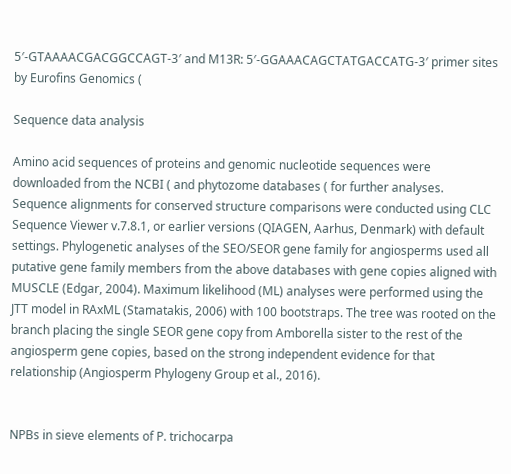5′-GTAAAACGACGGCCAGT-3′ and M13R: 5′-GGAAACAGCTATGACCATG-3′ primer sites by Eurofins Genomics (

Sequence data analysis

Amino acid sequences of proteins and genomic nucleotide sequences were downloaded from the NCBI ( and phytozome databases ( for further analyses. Sequence alignments for conserved structure comparisons were conducted using CLC Sequence Viewer v.7.8.1, or earlier versions (QIAGEN, Aarhus, Denmark) with default settings. Phylogenetic analyses of the SEO/SEOR gene family for angiosperms used all putative gene family members from the above databases with gene copies aligned with MUSCLE (Edgar, 2004). Maximum likelihood (ML) analyses were performed using the JTT model in RAxML (Stamatakis, 2006) with 100 bootstraps. The tree was rooted on the branch placing the single SEOR gene copy from Amborella sister to the rest of the angiosperm gene copies, based on the strong independent evidence for that relationship (Angiosperm Phylogeny Group et al., 2016).


NPBs in sieve elements of P. trichocarpa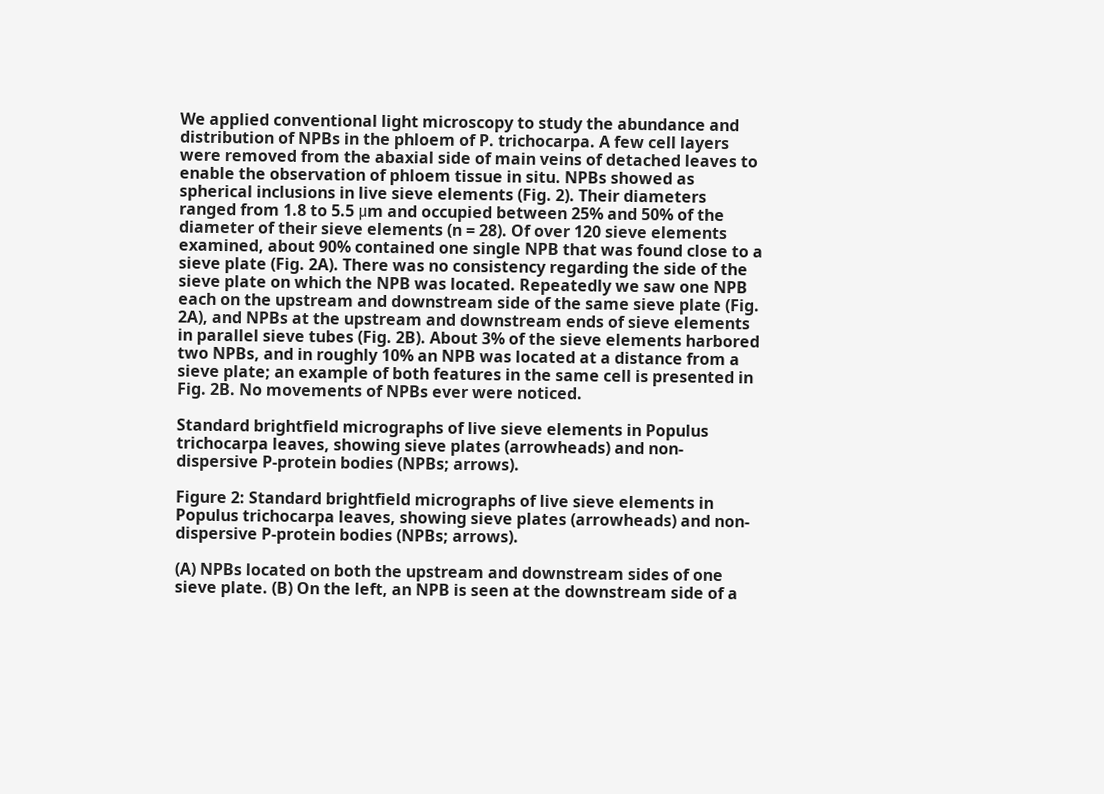We applied conventional light microscopy to study the abundance and distribution of NPBs in the phloem of P. trichocarpa. A few cell layers were removed from the abaxial side of main veins of detached leaves to enable the observation of phloem tissue in situ. NPBs showed as spherical inclusions in live sieve elements (Fig. 2). Their diameters ranged from 1.8 to 5.5 μm and occupied between 25% and 50% of the diameter of their sieve elements (n = 28). Of over 120 sieve elements examined, about 90% contained one single NPB that was found close to a sieve plate (Fig. 2A). There was no consistency regarding the side of the sieve plate on which the NPB was located. Repeatedly we saw one NPB each on the upstream and downstream side of the same sieve plate (Fig. 2A), and NPBs at the upstream and downstream ends of sieve elements in parallel sieve tubes (Fig. 2B). About 3% of the sieve elements harbored two NPBs, and in roughly 10% an NPB was located at a distance from a sieve plate; an example of both features in the same cell is presented in Fig. 2B. No movements of NPBs ever were noticed.

Standard brightfield micrographs of live sieve elements in Populus trichocarpa leaves, showing sieve plates (arrowheads) and non-dispersive P-protein bodies (NPBs; arrows).

Figure 2: Standard brightfield micrographs of live sieve elements in Populus trichocarpa leaves, showing sieve plates (arrowheads) and non-dispersive P-protein bodies (NPBs; arrows).

(A) NPBs located on both the upstream and downstream sides of one sieve plate. (B) On the left, an NPB is seen at the downstream side of a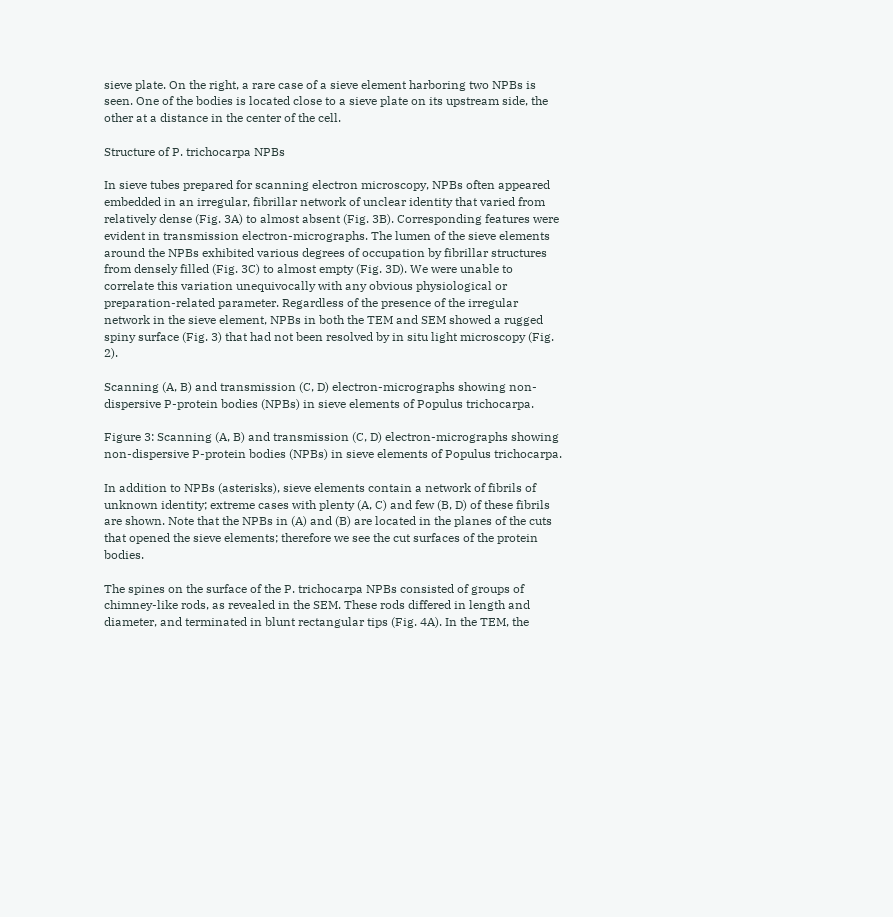sieve plate. On the right, a rare case of a sieve element harboring two NPBs is seen. One of the bodies is located close to a sieve plate on its upstream side, the other at a distance in the center of the cell.

Structure of P. trichocarpa NPBs

In sieve tubes prepared for scanning electron microscopy, NPBs often appeared embedded in an irregular, fibrillar network of unclear identity that varied from relatively dense (Fig. 3A) to almost absent (Fig. 3B). Corresponding features were evident in transmission electron-micrographs. The lumen of the sieve elements around the NPBs exhibited various degrees of occupation by fibrillar structures from densely filled (Fig. 3C) to almost empty (Fig. 3D). We were unable to correlate this variation unequivocally with any obvious physiological or preparation-related parameter. Regardless of the presence of the irregular network in the sieve element, NPBs in both the TEM and SEM showed a rugged spiny surface (Fig. 3) that had not been resolved by in situ light microscopy (Fig. 2).

Scanning (A, B) and transmission (C, D) electron-micrographs showing non-dispersive P-protein bodies (NPBs) in sieve elements of Populus trichocarpa.

Figure 3: Scanning (A, B) and transmission (C, D) electron-micrographs showing non-dispersive P-protein bodies (NPBs) in sieve elements of Populus trichocarpa.

In addition to NPBs (asterisks), sieve elements contain a network of fibrils of unknown identity; extreme cases with plenty (A, C) and few (B, D) of these fibrils are shown. Note that the NPBs in (A) and (B) are located in the planes of the cuts that opened the sieve elements; therefore we see the cut surfaces of the protein bodies.

The spines on the surface of the P. trichocarpa NPBs consisted of groups of chimney-like rods, as revealed in the SEM. These rods differed in length and diameter, and terminated in blunt rectangular tips (Fig. 4A). In the TEM, the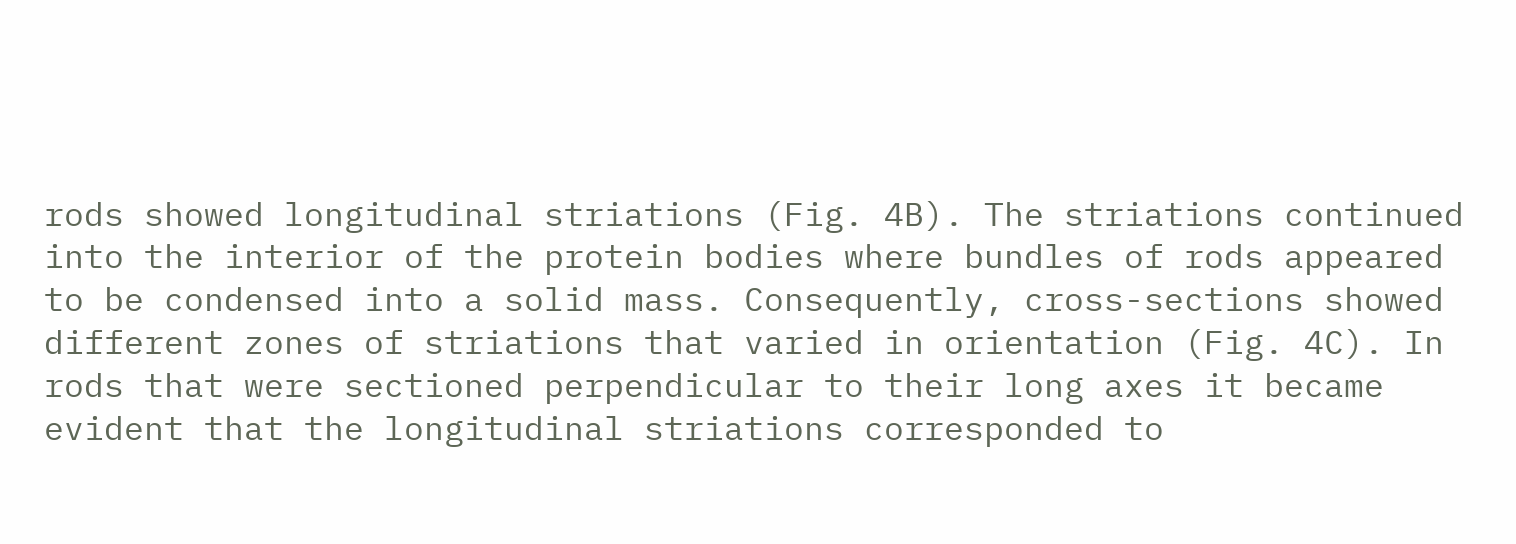rods showed longitudinal striations (Fig. 4B). The striations continued into the interior of the protein bodies where bundles of rods appeared to be condensed into a solid mass. Consequently, cross-sections showed different zones of striations that varied in orientation (Fig. 4C). In rods that were sectioned perpendicular to their long axes it became evident that the longitudinal striations corresponded to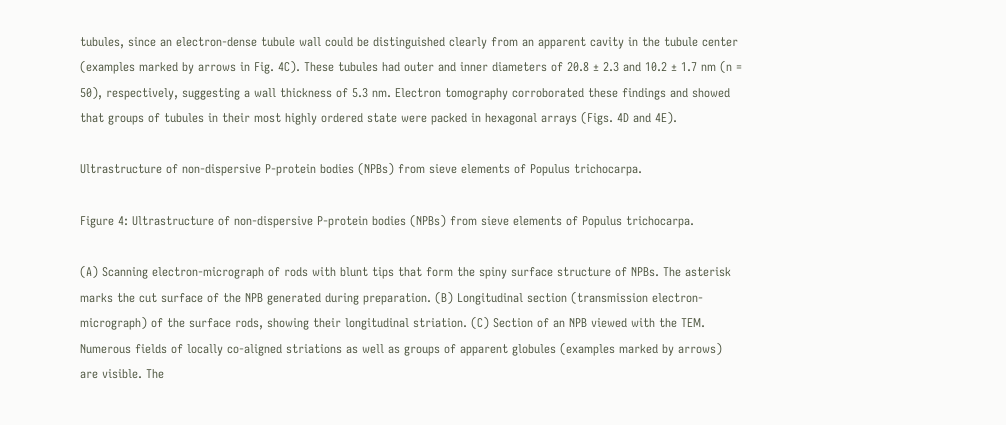tubules, since an electron-dense tubule wall could be distinguished clearly from an apparent cavity in the tubule center (examples marked by arrows in Fig. 4C). These tubules had outer and inner diameters of 20.8 ± 2.3 and 10.2 ± 1.7 nm (n = 50), respectively, suggesting a wall thickness of 5.3 nm. Electron tomography corroborated these findings and showed that groups of tubules in their most highly ordered state were packed in hexagonal arrays (Figs. 4D and 4E).

Ultrastructure of non-dispersive P-protein bodies (NPBs) from sieve elements of Populus trichocarpa.

Figure 4: Ultrastructure of non-dispersive P-protein bodies (NPBs) from sieve elements of Populus trichocarpa.

(A) Scanning electron-micrograph of rods with blunt tips that form the spiny surface structure of NPBs. The asterisk marks the cut surface of the NPB generated during preparation. (B) Longitudinal section (transmission electron-micrograph) of the surface rods, showing their longitudinal striation. (C) Section of an NPB viewed with the TEM. Numerous fields of locally co-aligned striations as well as groups of apparent globules (examples marked by arrows) are visible. The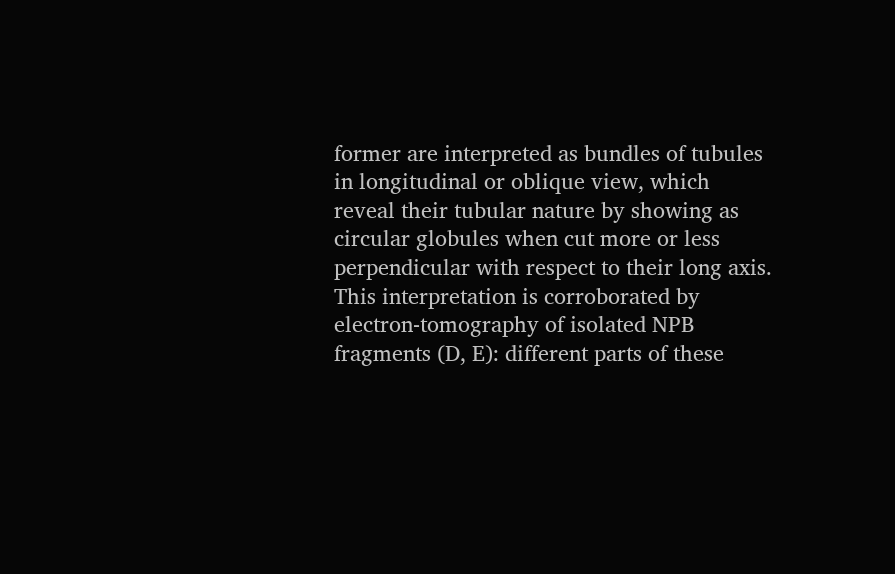former are interpreted as bundles of tubules in longitudinal or oblique view, which reveal their tubular nature by showing as circular globules when cut more or less perpendicular with respect to their long axis. This interpretation is corroborated by electron-tomography of isolated NPB fragments (D, E): different parts of these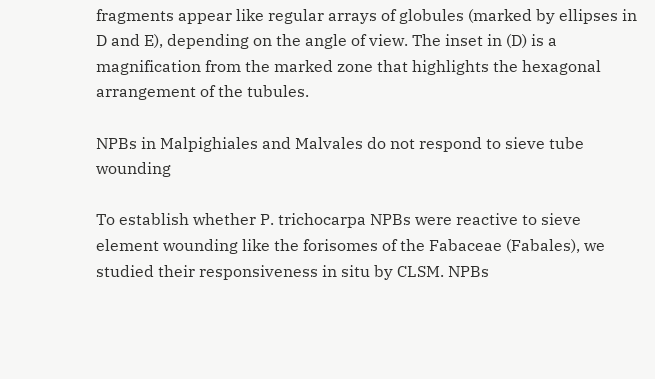fragments appear like regular arrays of globules (marked by ellipses in D and E), depending on the angle of view. The inset in (D) is a magnification from the marked zone that highlights the hexagonal arrangement of the tubules.

NPBs in Malpighiales and Malvales do not respond to sieve tube wounding

To establish whether P. trichocarpa NPBs were reactive to sieve element wounding like the forisomes of the Fabaceae (Fabales), we studied their responsiveness in situ by CLSM. NPBs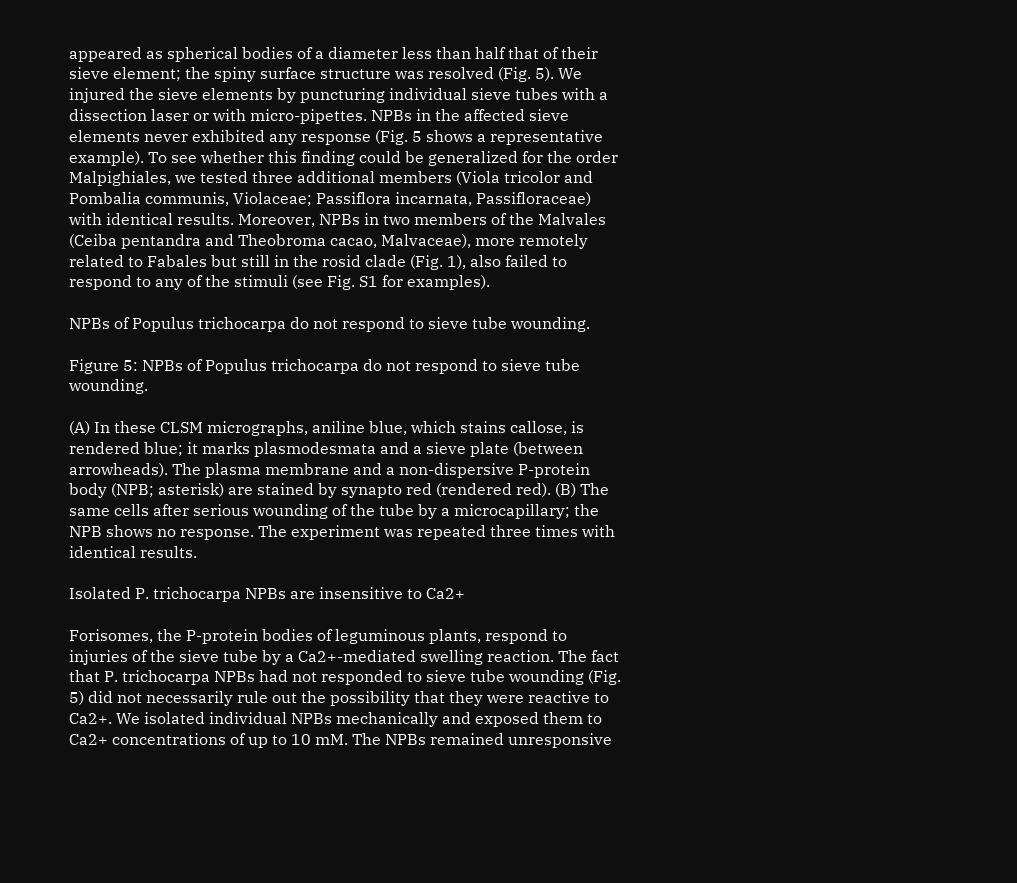appeared as spherical bodies of a diameter less than half that of their sieve element; the spiny surface structure was resolved (Fig. 5). We injured the sieve elements by puncturing individual sieve tubes with a dissection laser or with micro-pipettes. NPBs in the affected sieve elements never exhibited any response (Fig. 5 shows a representative example). To see whether this finding could be generalized for the order Malpighiales, we tested three additional members (Viola tricolor and Pombalia communis, Violaceae; Passiflora incarnata, Passifloraceae) with identical results. Moreover, NPBs in two members of the Malvales (Ceiba pentandra and Theobroma cacao, Malvaceae), more remotely related to Fabales but still in the rosid clade (Fig. 1), also failed to respond to any of the stimuli (see Fig. S1 for examples).

NPBs of Populus trichocarpa do not respond to sieve tube wounding.

Figure 5: NPBs of Populus trichocarpa do not respond to sieve tube wounding.

(A) In these CLSM micrographs, aniline blue, which stains callose, is rendered blue; it marks plasmodesmata and a sieve plate (between arrowheads). The plasma membrane and a non-dispersive P-protein body (NPB; asterisk) are stained by synapto red (rendered red). (B) The same cells after serious wounding of the tube by a microcapillary; the NPB shows no response. The experiment was repeated three times with identical results.

Isolated P. trichocarpa NPBs are insensitive to Ca2+

Forisomes, the P-protein bodies of leguminous plants, respond to injuries of the sieve tube by a Ca2+-mediated swelling reaction. The fact that P. trichocarpa NPBs had not responded to sieve tube wounding (Fig. 5) did not necessarily rule out the possibility that they were reactive to Ca2+. We isolated individual NPBs mechanically and exposed them to Ca2+ concentrations of up to 10 mM. The NPBs remained unresponsive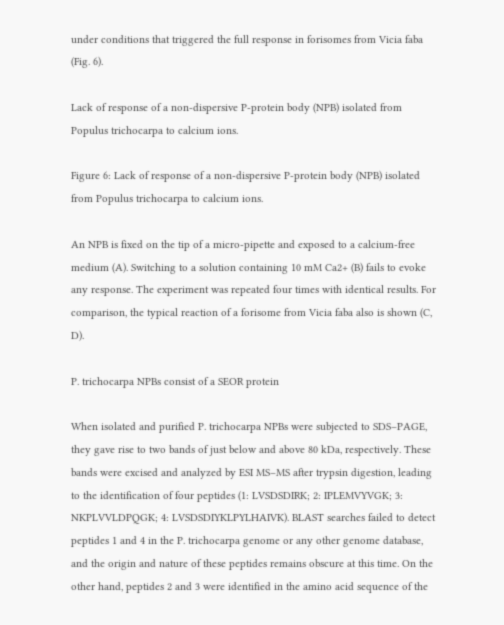under conditions that triggered the full response in forisomes from Vicia faba (Fig. 6).

Lack of response of a non-dispersive P-protein body (NPB) isolated from Populus trichocarpa to calcium ions.

Figure 6: Lack of response of a non-dispersive P-protein body (NPB) isolated from Populus trichocarpa to calcium ions.

An NPB is fixed on the tip of a micro-pipette and exposed to a calcium-free medium (A). Switching to a solution containing 10 mM Ca2+ (B) fails to evoke any response. The experiment was repeated four times with identical results. For comparison, the typical reaction of a forisome from Vicia faba also is shown (C, D).

P. trichocarpa NPBs consist of a SEOR protein

When isolated and purified P. trichocarpa NPBs were subjected to SDS–PAGE, they gave rise to two bands of just below and above 80 kDa, respectively. These bands were excised and analyzed by ESI MS–MS after trypsin digestion, leading to the identification of four peptides (1: LVSDSDIRK; 2: IPLEMVYVGK; 3: NKPLVVLDPQGK; 4: LVSDSDIYKLPYLHAIVK). BLAST searches failed to detect peptides 1 and 4 in the P. trichocarpa genome or any other genome database, and the origin and nature of these peptides remains obscure at this time. On the other hand, peptides 2 and 3 were identified in the amino acid sequence of the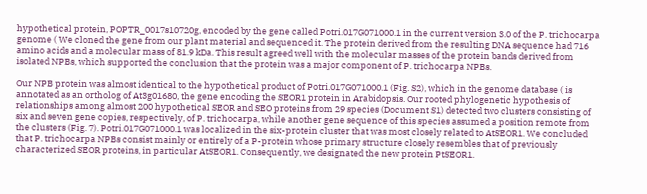hypothetical protein, POPTR_0017s10720g, encoded by the gene called Potri.017G071000.1 in the current version 3.0 of the P. trichocarpa genome ( We cloned the gene from our plant material and sequenced it. The protein derived from the resulting DNA sequence had 716 amino acids and a molecular mass of 81.9 kDa. This result agreed well with the molecular masses of the protein bands derived from isolated NPBs, which supported the conclusion that the protein was a major component of P. trichocarpa NPBs.

Our NPB protein was almost identical to the hypothetical product of Potri.017G071000.1 (Fig. S2), which in the genome database ( is annotated as an ortholog of At3g01680, the gene encoding the SEOR1 protein in Arabidopsis. Our rooted phylogenetic hypothesis of relationships among almost 200 hypothetical SEOR and SEO proteins from 29 species (Document S1) detected two clusters consisting of six and seven gene copies, respectively, of P. trichocarpa, while another gene sequence of this species assumed a position remote from the clusters (Fig. 7). Potri.017G071000.1 was localized in the six-protein cluster that was most closely related to AtSEOR1. We concluded that P. trichocarpa NPBs consist mainly or entirely of a P-protein whose primary structure closely resembles that of previously characterized SEOR proteins, in particular AtSEOR1. Consequently, we designated the new protein PtSEOR1.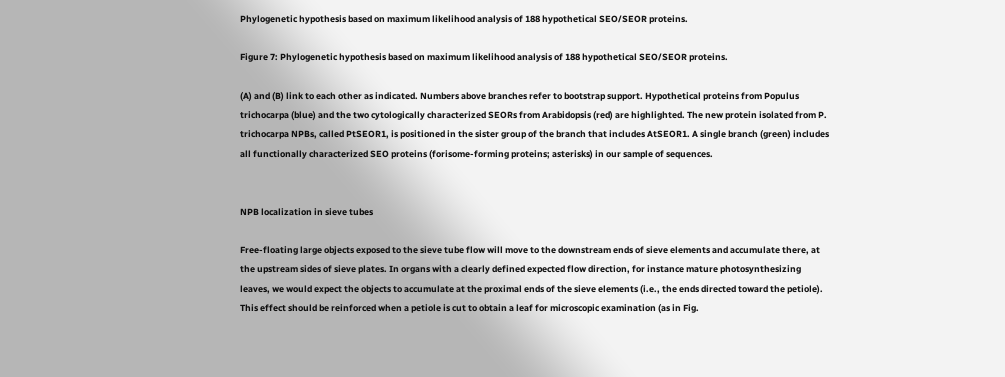Phylogenetic hypothesis based on maximum likelihood analysis of 188 hypothetical SEO/SEOR proteins.

Figure 7: Phylogenetic hypothesis based on maximum likelihood analysis of 188 hypothetical SEO/SEOR proteins.

(A) and (B) link to each other as indicated. Numbers above branches refer to bootstrap support. Hypothetical proteins from Populus trichocarpa (blue) and the two cytologically characterized SEORs from Arabidopsis (red) are highlighted. The new protein isolated from P. trichocarpa NPBs, called PtSEOR1, is positioned in the sister group of the branch that includes AtSEOR1. A single branch (green) includes all functionally characterized SEO proteins (forisome-forming proteins; asterisks) in our sample of sequences.


NPB localization in sieve tubes

Free-floating large objects exposed to the sieve tube flow will move to the downstream ends of sieve elements and accumulate there, at the upstream sides of sieve plates. In organs with a clearly defined expected flow direction, for instance mature photosynthesizing leaves, we would expect the objects to accumulate at the proximal ends of the sieve elements (i.e., the ends directed toward the petiole). This effect should be reinforced when a petiole is cut to obtain a leaf for microscopic examination (as in Fig.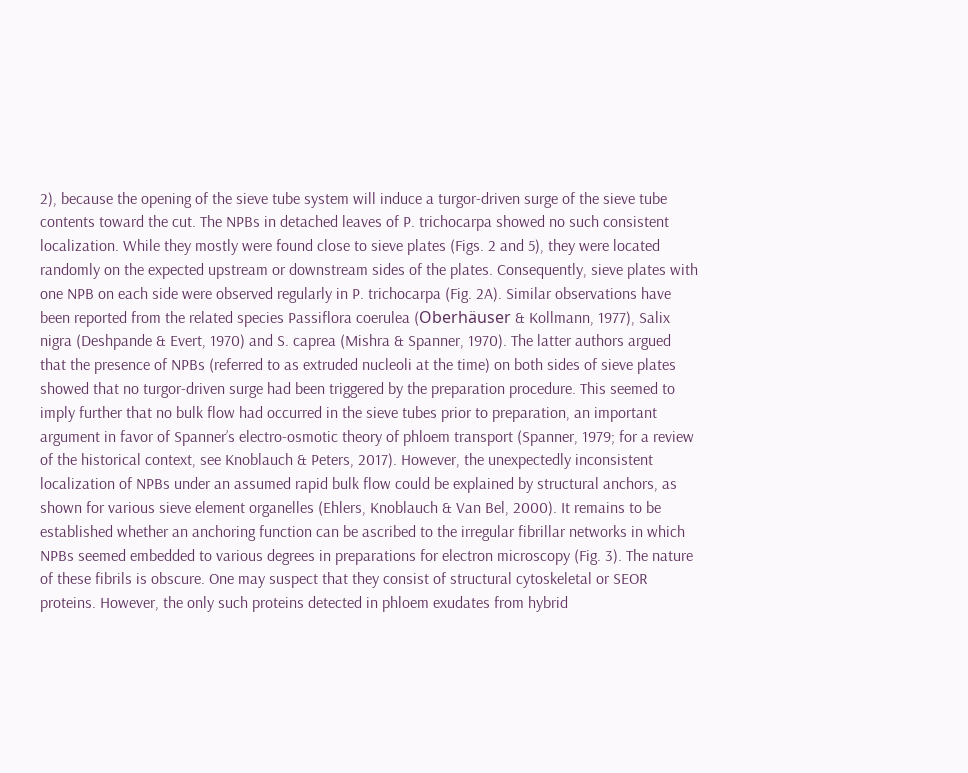2), because the opening of the sieve tube system will induce a turgor-driven surge of the sieve tube contents toward the cut. The NPBs in detached leaves of P. trichocarpa showed no such consistent localization. While they mostly were found close to sieve plates (Figs. 2 and 5), they were located randomly on the expected upstream or downstream sides of the plates. Consequently, sieve plates with one NPB on each side were observed regularly in P. trichocarpa (Fig. 2A). Similar observations have been reported from the related species Passiflora coerulea (Oberhäuser & Kollmann, 1977), Salix nigra (Deshpande & Evert, 1970) and S. caprea (Mishra & Spanner, 1970). The latter authors argued that the presence of NPBs (referred to as extruded nucleoli at the time) on both sides of sieve plates showed that no turgor-driven surge had been triggered by the preparation procedure. This seemed to imply further that no bulk flow had occurred in the sieve tubes prior to preparation, an important argument in favor of Spanner’s electro-osmotic theory of phloem transport (Spanner, 1979; for a review of the historical context, see Knoblauch & Peters, 2017). However, the unexpectedly inconsistent localization of NPBs under an assumed rapid bulk flow could be explained by structural anchors, as shown for various sieve element organelles (Ehlers, Knoblauch & Van Bel, 2000). It remains to be established whether an anchoring function can be ascribed to the irregular fibrillar networks in which NPBs seemed embedded to various degrees in preparations for electron microscopy (Fig. 3). The nature of these fibrils is obscure. One may suspect that they consist of structural cytoskeletal or SEOR proteins. However, the only such proteins detected in phloem exudates from hybrid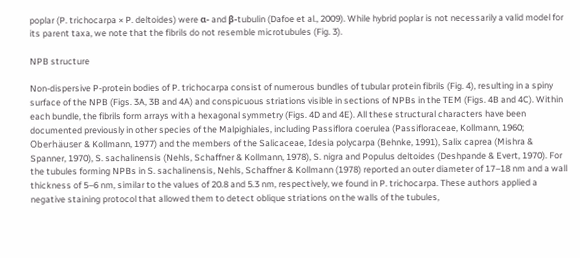poplar (P. trichocarpa × P. deltoides) were α- and β-tubulin (Dafoe et al., 2009). While hybrid poplar is not necessarily a valid model for its parent taxa, we note that the fibrils do not resemble microtubules (Fig. 3).

NPB structure

Non-dispersive P-protein bodies of P. trichocarpa consist of numerous bundles of tubular protein fibrils (Fig. 4), resulting in a spiny surface of the NPB (Figs. 3A, 3B and 4A) and conspicuous striations visible in sections of NPBs in the TEM (Figs. 4B and 4C). Within each bundle, the fibrils form arrays with a hexagonal symmetry (Figs. 4D and 4E). All these structural characters have been documented previously in other species of the Malpighiales, including Passiflora coerulea (Passifloraceae, Kollmann, 1960; Oberhäuser & Kollmann, 1977) and the members of the Salicaceae, Idesia polycarpa (Behnke, 1991), Salix caprea (Mishra & Spanner, 1970), S. sachalinensis (Nehls, Schaffner & Kollmann, 1978), S. nigra and Populus deltoides (Deshpande & Evert, 1970). For the tubules forming NPBs in S. sachalinensis, Nehls, Schaffner & Kollmann (1978) reported an outer diameter of 17–18 nm and a wall thickness of 5–6 nm, similar to the values of 20.8 and 5.3 nm, respectively, we found in P. trichocarpa. These authors applied a negative staining protocol that allowed them to detect oblique striations on the walls of the tubules,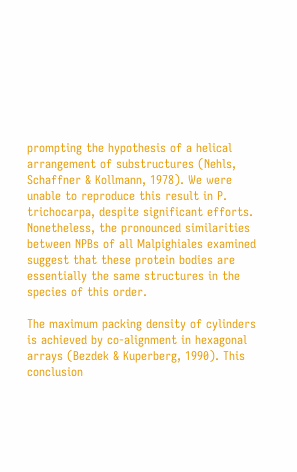prompting the hypothesis of a helical arrangement of substructures (Nehls, Schaffner & Kollmann, 1978). We were unable to reproduce this result in P. trichocarpa, despite significant efforts. Nonetheless, the pronounced similarities between NPBs of all Malpighiales examined suggest that these protein bodies are essentially the same structures in the species of this order.

The maximum packing density of cylinders is achieved by co-alignment in hexagonal arrays (Bezdek & Kuperberg, 1990). This conclusion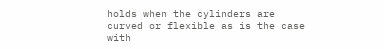holds when the cylinders are curved or flexible as is the case with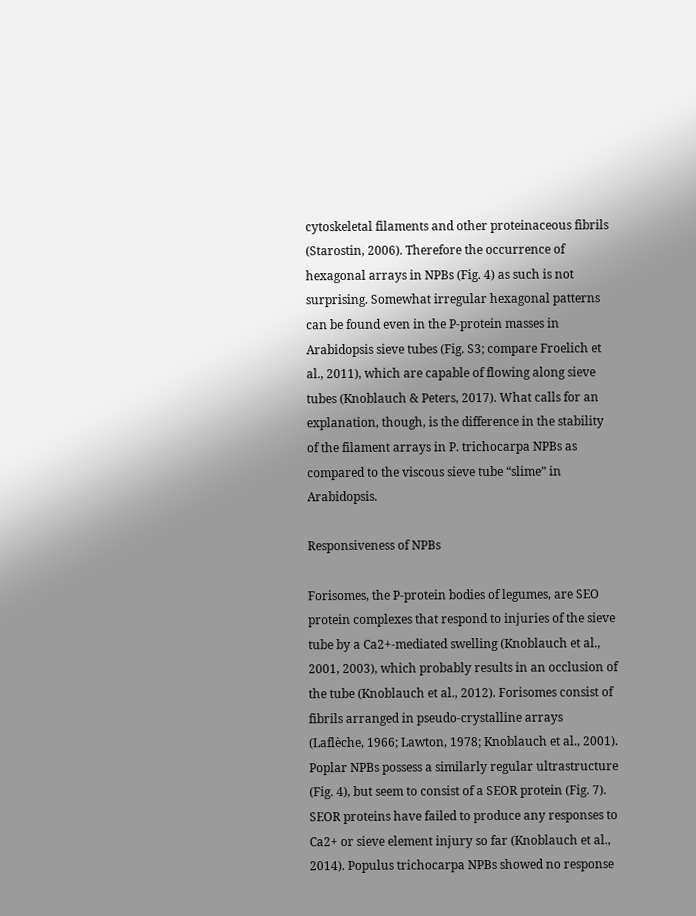cytoskeletal filaments and other proteinaceous fibrils (Starostin, 2006). Therefore the occurrence of hexagonal arrays in NPBs (Fig. 4) as such is not surprising. Somewhat irregular hexagonal patterns can be found even in the P-protein masses in Arabidopsis sieve tubes (Fig. S3; compare Froelich et al., 2011), which are capable of flowing along sieve tubes (Knoblauch & Peters, 2017). What calls for an explanation, though, is the difference in the stability of the filament arrays in P. trichocarpa NPBs as compared to the viscous sieve tube “slime” in Arabidopsis.

Responsiveness of NPBs

Forisomes, the P-protein bodies of legumes, are SEO protein complexes that respond to injuries of the sieve tube by a Ca2+-mediated swelling (Knoblauch et al., 2001, 2003), which probably results in an occlusion of the tube (Knoblauch et al., 2012). Forisomes consist of fibrils arranged in pseudo-crystalline arrays (Laflèche, 1966; Lawton, 1978; Knoblauch et al., 2001). Poplar NPBs possess a similarly regular ultrastructure (Fig. 4), but seem to consist of a SEOR protein (Fig. 7). SEOR proteins have failed to produce any responses to Ca2+ or sieve element injury so far (Knoblauch et al., 2014). Populus trichocarpa NPBs showed no response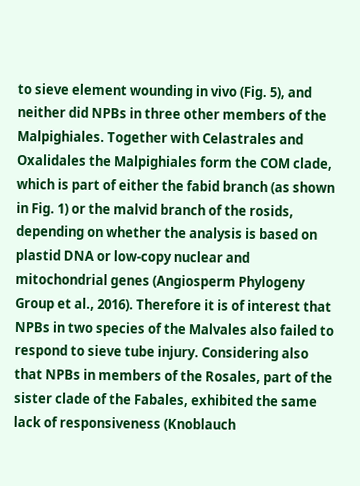to sieve element wounding in vivo (Fig. 5), and neither did NPBs in three other members of the Malpighiales. Together with Celastrales and Oxalidales the Malpighiales form the COM clade, which is part of either the fabid branch (as shown in Fig. 1) or the malvid branch of the rosids, depending on whether the analysis is based on plastid DNA or low-copy nuclear and mitochondrial genes (Angiosperm Phylogeny Group et al., 2016). Therefore it is of interest that NPBs in two species of the Malvales also failed to respond to sieve tube injury. Considering also that NPBs in members of the Rosales, part of the sister clade of the Fabales, exhibited the same lack of responsiveness (Knoblauch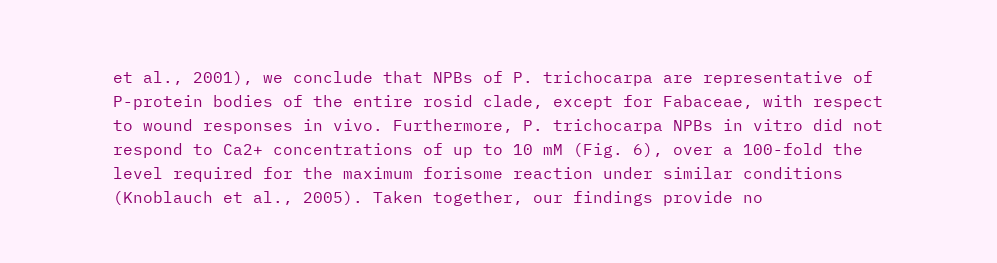et al., 2001), we conclude that NPBs of P. trichocarpa are representative of P-protein bodies of the entire rosid clade, except for Fabaceae, with respect to wound responses in vivo. Furthermore, P. trichocarpa NPBs in vitro did not respond to Ca2+ concentrations of up to 10 mM (Fig. 6), over a 100-fold the level required for the maximum forisome reaction under similar conditions (Knoblauch et al., 2005). Taken together, our findings provide no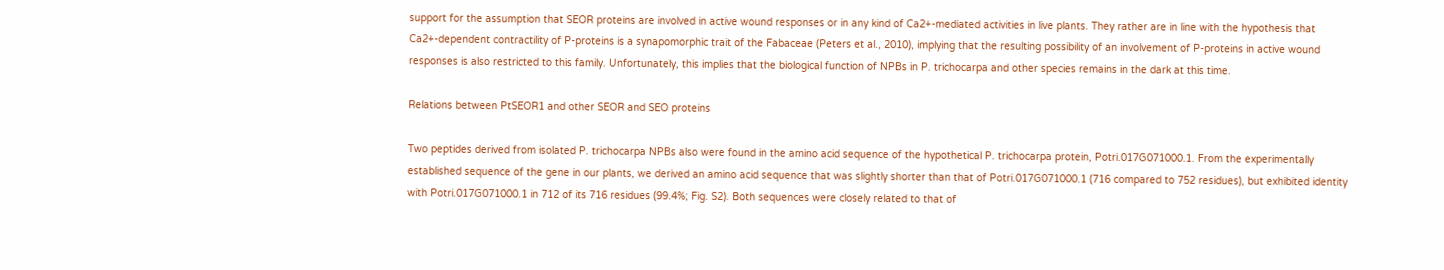support for the assumption that SEOR proteins are involved in active wound responses or in any kind of Ca2+-mediated activities in live plants. They rather are in line with the hypothesis that Ca2+-dependent contractility of P-proteins is a synapomorphic trait of the Fabaceae (Peters et al., 2010), implying that the resulting possibility of an involvement of P-proteins in active wound responses is also restricted to this family. Unfortunately, this implies that the biological function of NPBs in P. trichocarpa and other species remains in the dark at this time.

Relations between PtSEOR1 and other SEOR and SEO proteins

Two peptides derived from isolated P. trichocarpa NPBs also were found in the amino acid sequence of the hypothetical P. trichocarpa protein, Potri.017G071000.1. From the experimentally established sequence of the gene in our plants, we derived an amino acid sequence that was slightly shorter than that of Potri.017G071000.1 (716 compared to 752 residues), but exhibited identity with Potri.017G071000.1 in 712 of its 716 residues (99.4%; Fig. S2). Both sequences were closely related to that of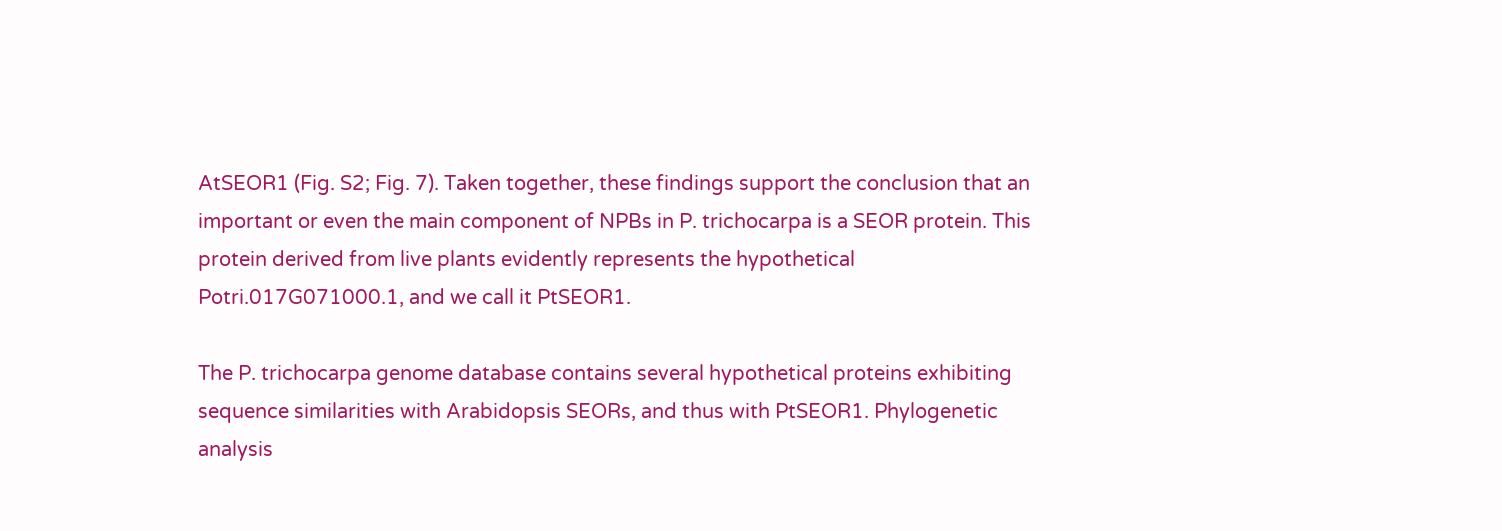AtSEOR1 (Fig. S2; Fig. 7). Taken together, these findings support the conclusion that an important or even the main component of NPBs in P. trichocarpa is a SEOR protein. This protein derived from live plants evidently represents the hypothetical Potri.017G071000.1, and we call it PtSEOR1.

The P. trichocarpa genome database contains several hypothetical proteins exhibiting sequence similarities with Arabidopsis SEORs, and thus with PtSEOR1. Phylogenetic analysis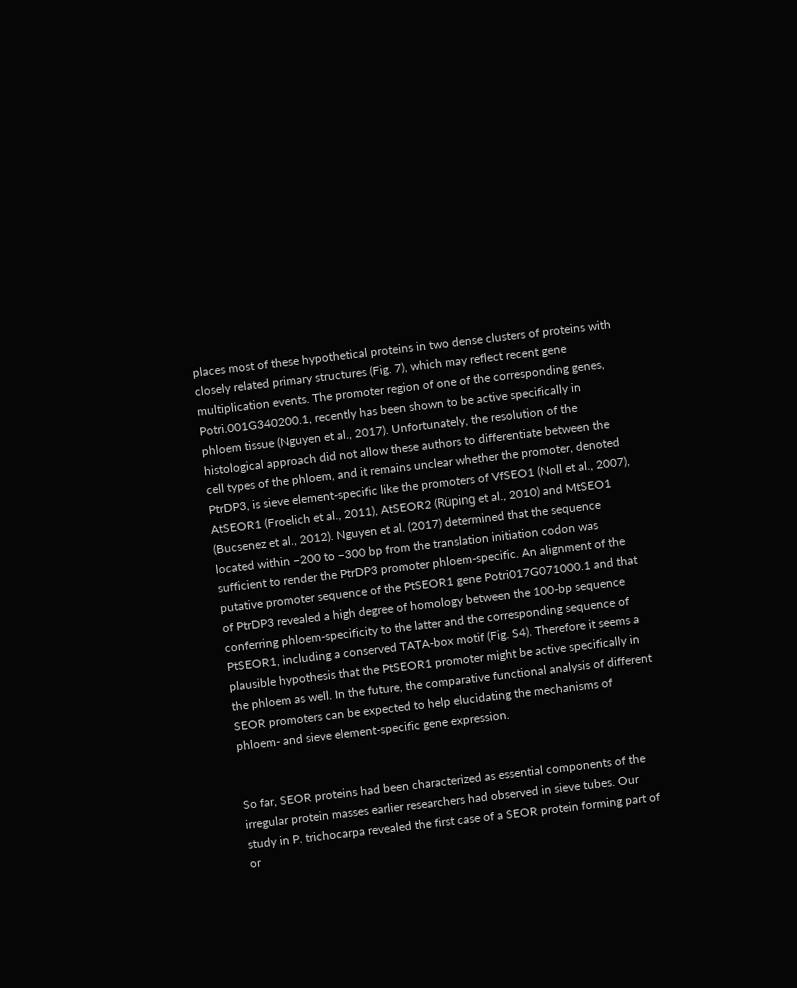places most of these hypothetical proteins in two dense clusters of proteins with closely related primary structures (Fig. 7), which may reflect recent gene multiplication events. The promoter region of one of the corresponding genes, Potri.001G340200.1, recently has been shown to be active specifically in phloem tissue (Nguyen et al., 2017). Unfortunately, the resolution of the histological approach did not allow these authors to differentiate between the cell types of the phloem, and it remains unclear whether the promoter, denoted PtrDP3, is sieve element-specific like the promoters of VfSEO1 (Noll et al., 2007), AtSEOR1 (Froelich et al., 2011), AtSEOR2 (Rüping et al., 2010) and MtSEO1 (Bucsenez et al., 2012). Nguyen et al. (2017) determined that the sequence located within −200 to −300 bp from the translation initiation codon was sufficient to render the PtrDP3 promoter phloem-specific. An alignment of the putative promoter sequence of the PtSEOR1 gene Potri017G071000.1 and that of PtrDP3 revealed a high degree of homology between the 100-bp sequence conferring phloem-specificity to the latter and the corresponding sequence of PtSEOR1, including a conserved TATA-box motif (Fig. S4). Therefore it seems a plausible hypothesis that the PtSEOR1 promoter might be active specifically in the phloem as well. In the future, the comparative functional analysis of different SEOR promoters can be expected to help elucidating the mechanisms of phloem- and sieve element-specific gene expression.


So far, SEOR proteins had been characterized as essential components of the irregular protein masses earlier researchers had observed in sieve tubes. Our study in P. trichocarpa revealed the first case of a SEOR protein forming part of or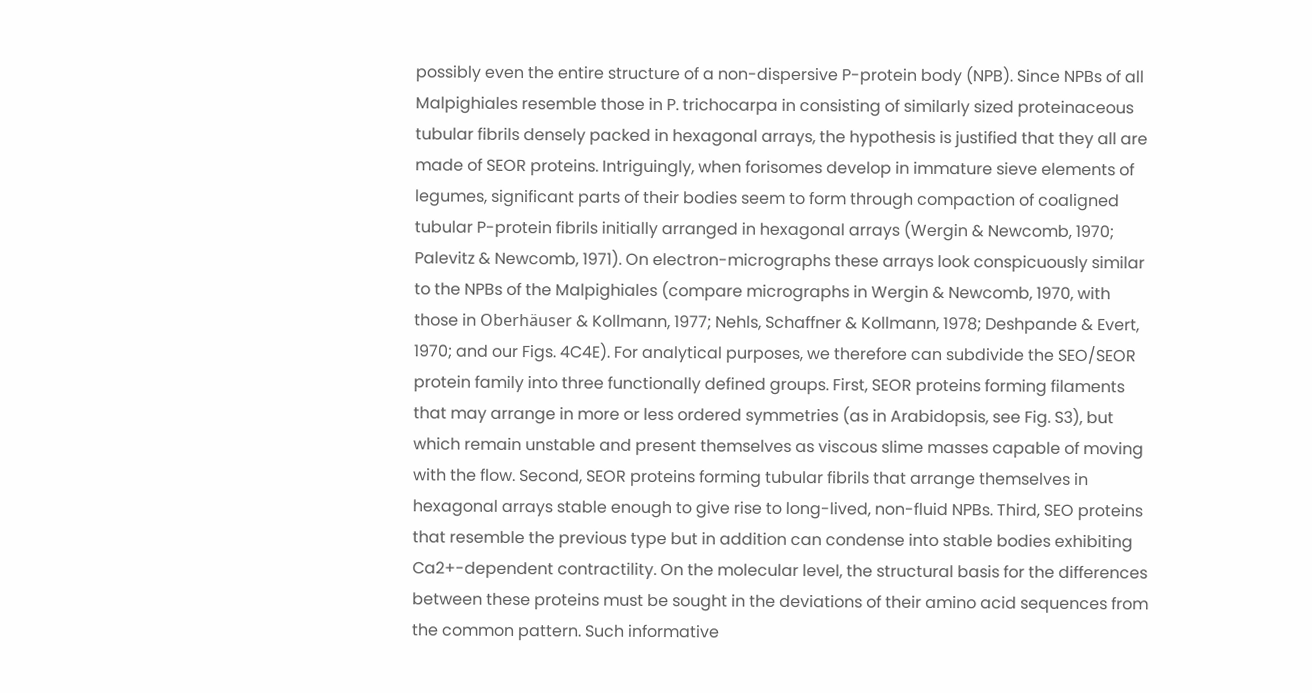possibly even the entire structure of a non-dispersive P-protein body (NPB). Since NPBs of all Malpighiales resemble those in P. trichocarpa in consisting of similarly sized proteinaceous tubular fibrils densely packed in hexagonal arrays, the hypothesis is justified that they all are made of SEOR proteins. Intriguingly, when forisomes develop in immature sieve elements of legumes, significant parts of their bodies seem to form through compaction of coaligned tubular P-protein fibrils initially arranged in hexagonal arrays (Wergin & Newcomb, 1970; Palevitz & Newcomb, 1971). On electron-micrographs these arrays look conspicuously similar to the NPBs of the Malpighiales (compare micrographs in Wergin & Newcomb, 1970, with those in Oberhäuser & Kollmann, 1977; Nehls, Schaffner & Kollmann, 1978; Deshpande & Evert, 1970; and our Figs. 4C4E). For analytical purposes, we therefore can subdivide the SEO/SEOR protein family into three functionally defined groups. First, SEOR proteins forming filaments that may arrange in more or less ordered symmetries (as in Arabidopsis, see Fig. S3), but which remain unstable and present themselves as viscous slime masses capable of moving with the flow. Second, SEOR proteins forming tubular fibrils that arrange themselves in hexagonal arrays stable enough to give rise to long-lived, non-fluid NPBs. Third, SEO proteins that resemble the previous type but in addition can condense into stable bodies exhibiting Ca2+-dependent contractility. On the molecular level, the structural basis for the differences between these proteins must be sought in the deviations of their amino acid sequences from the common pattern. Such informative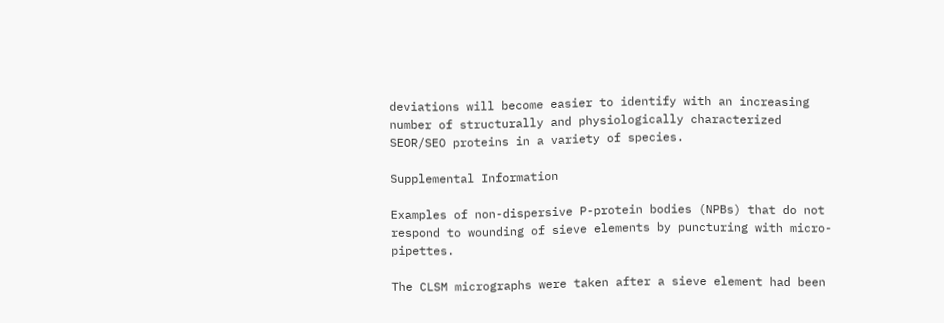deviations will become easier to identify with an increasing number of structurally and physiologically characterized SEOR/SEO proteins in a variety of species.

Supplemental Information

Examples of non-dispersive P-protein bodies (NPBs) that do not respond to wounding of sieve elements by puncturing with micro-pipettes.

The CLSM micrographs were taken after a sieve element had been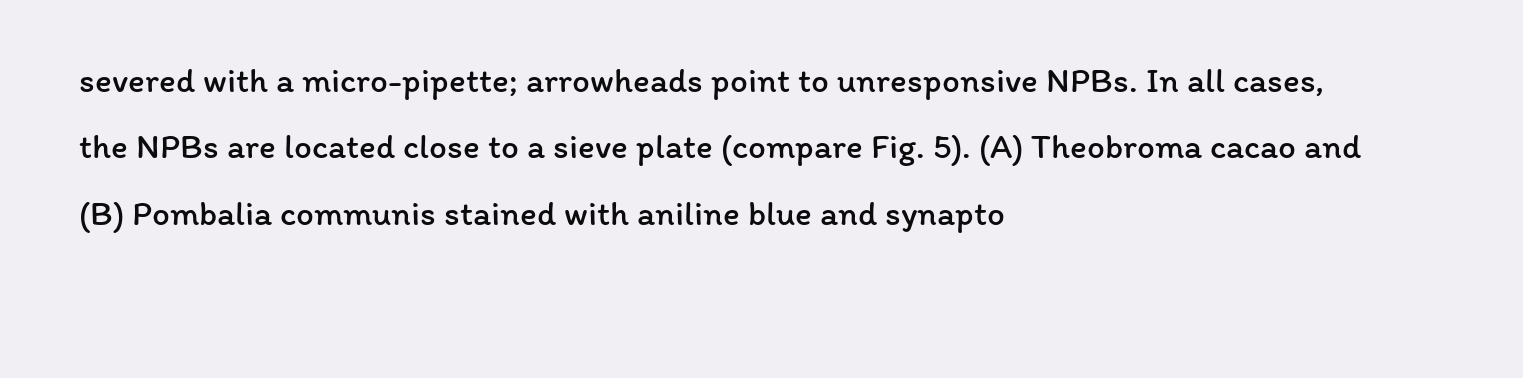severed with a micro-pipette; arrowheads point to unresponsive NPBs. In all cases, the NPBs are located close to a sieve plate (compare Fig. 5). (A) Theobroma cacao and (B) Pombalia communis stained with aniline blue and synapto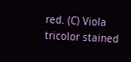red. (C) Viola tricolor stained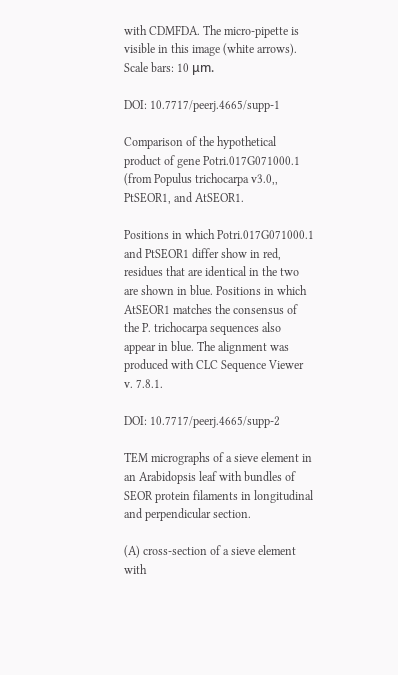with CDMFDA. The micro-pipette is visible in this image (white arrows). Scale bars: 10 μm.

DOI: 10.7717/peerj.4665/supp-1

Comparison of the hypothetical product of gene Potri.017G071000.1 (from Populus trichocarpa v3.0,, PtSEOR1, and AtSEOR1.

Positions in which Potri.017G071000.1 and PtSEOR1 differ show in red, residues that are identical in the two are shown in blue. Positions in which AtSEOR1 matches the consensus of the P. trichocarpa sequences also appear in blue. The alignment was produced with CLC Sequence Viewer v. 7.8.1.

DOI: 10.7717/peerj.4665/supp-2

TEM micrographs of a sieve element in an Arabidopsis leaf with bundles of SEOR protein filaments in longitudinal and perpendicular section.

(A) cross-section of a sieve element with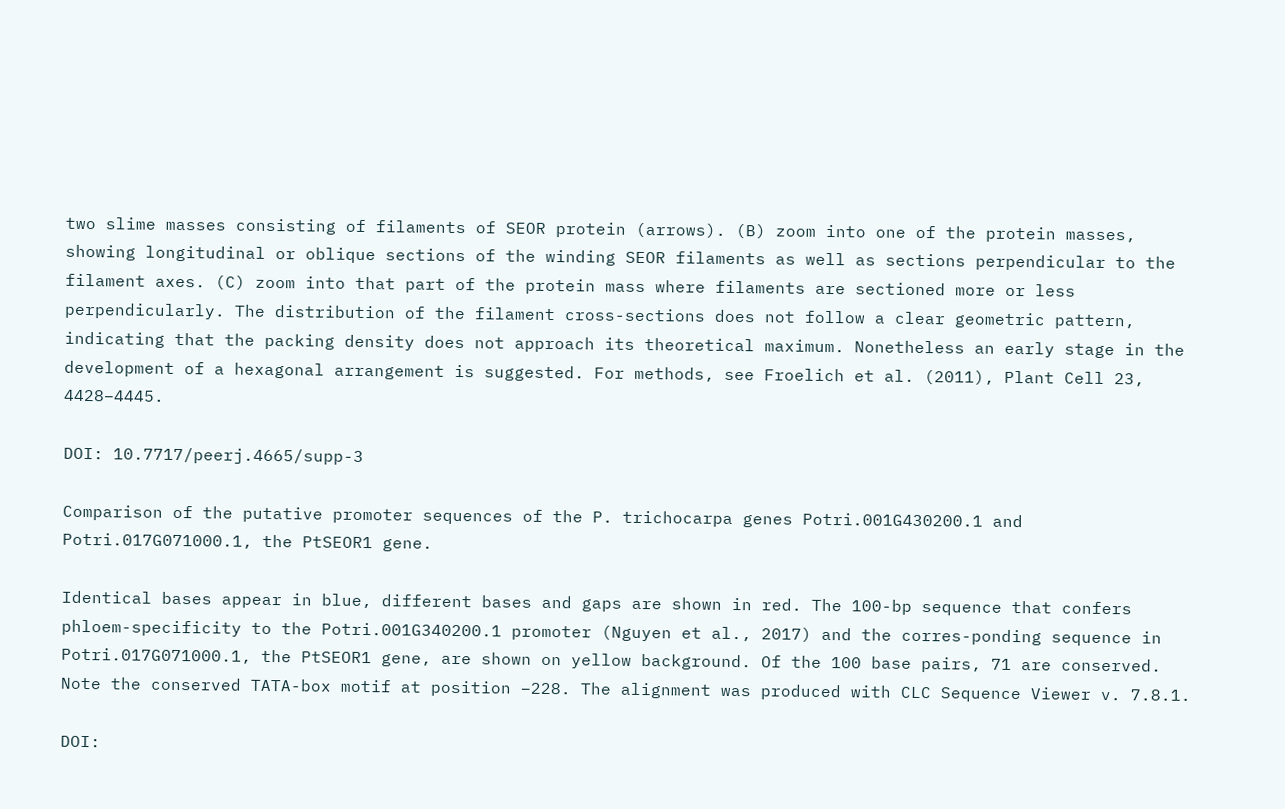two slime masses consisting of filaments of SEOR protein (arrows). (B) zoom into one of the protein masses, showing longitudinal or oblique sections of the winding SEOR filaments as well as sections perpendicular to the filament axes. (C) zoom into that part of the protein mass where filaments are sectioned more or less perpendicularly. The distribution of the filament cross-sections does not follow a clear geometric pattern, indicating that the packing density does not approach its theoretical maximum. Nonetheless an early stage in the development of a hexagonal arrangement is suggested. For methods, see Froelich et al. (2011), Plant Cell 23, 4428–4445.

DOI: 10.7717/peerj.4665/supp-3

Comparison of the putative promoter sequences of the P. trichocarpa genes Potri.001G430200.1 and Potri.017G071000.1, the PtSEOR1 gene.

Identical bases appear in blue, different bases and gaps are shown in red. The 100-bp sequence that confers phloem-specificity to the Potri.001G340200.1 promoter (Nguyen et al., 2017) and the corres-ponding sequence in Potri.017G071000.1, the PtSEOR1 gene, are shown on yellow background. Of the 100 base pairs, 71 are conserved. Note the conserved TATA-box motif at position −228. The alignment was produced with CLC Sequence Viewer v. 7.8.1.

DOI: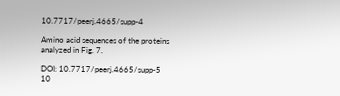10.7717/peerj.4665/supp-4

Amino acid sequences of the proteins analyzed in Fig. 7.

DOI: 10.7717/peerj.4665/supp-5
10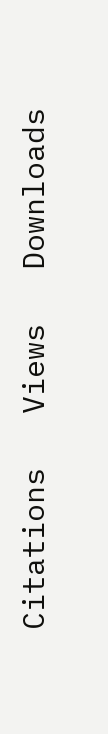Citations   Views   Downloads